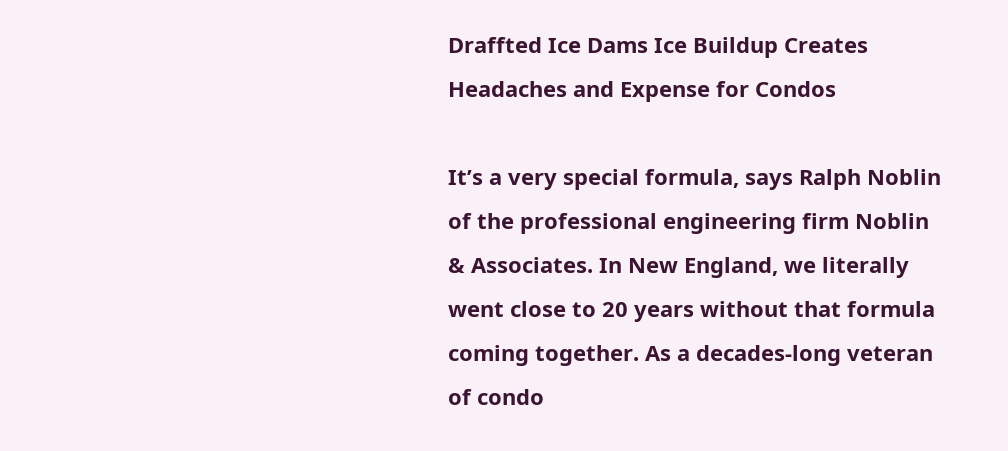Draffted Ice Dams Ice Buildup Creates Headaches and Expense for Condos

It’s a very special formula, says Ralph Noblin of the professional engineering firm Noblin & Associates. In New England, we literally went close to 20 years without that formula coming together. As a decades-long veteran of condo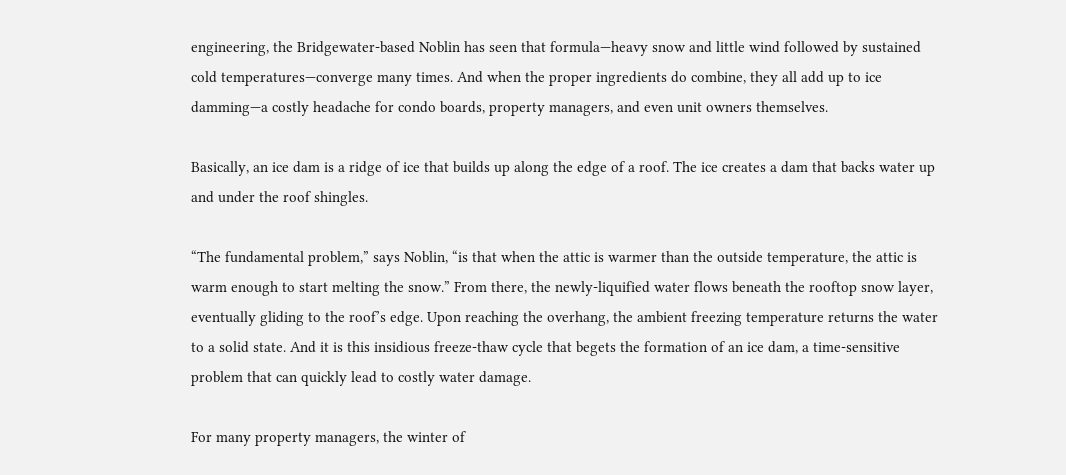engineering, the Bridgewater-based Noblin has seen that formula—heavy snow and little wind followed by sustained cold temperatures—converge many times. And when the proper ingredients do combine, they all add up to ice damming—a costly headache for condo boards, property managers, and even unit owners themselves.

Basically, an ice dam is a ridge of ice that builds up along the edge of a roof. The ice creates a dam that backs water up and under the roof shingles.

“The fundamental problem,” says Noblin, “is that when the attic is warmer than the outside temperature, the attic is warm enough to start melting the snow.” From there, the newly-liquified water flows beneath the rooftop snow layer, eventually gliding to the roof’s edge. Upon reaching the overhang, the ambient freezing temperature returns the water to a solid state. And it is this insidious freeze-thaw cycle that begets the formation of an ice dam, a time-sensitive problem that can quickly lead to costly water damage.

For many property managers, the winter of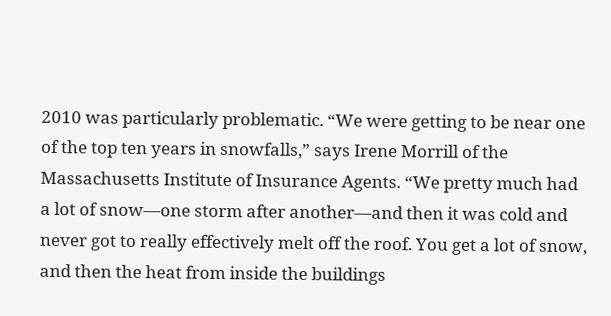2010 was particularly problematic. “We were getting to be near one of the top ten years in snowfalls,” says Irene Morrill of the Massachusetts Institute of Insurance Agents. “We pretty much had a lot of snow—one storm after another—and then it was cold and never got to really effectively melt off the roof. You get a lot of snow, and then the heat from inside the buildings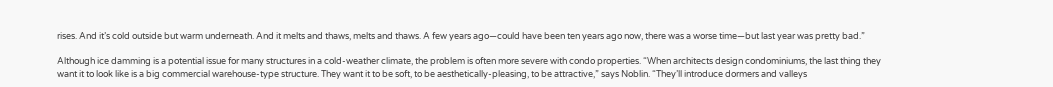rises. And it’s cold outside but warm underneath. And it melts and thaws, melts and thaws. A few years ago—could have been ten years ago now, there was a worse time—but last year was pretty bad.”

Although ice damming is a potential issue for many structures in a cold-weather climate, the problem is often more severe with condo properties. “When architects design condominiums, the last thing they want it to look like is a big commercial warehouse-type structure. They want it to be soft, to be aesthetically-pleasing, to be attractive,” says Noblin. “They’ll introduce dormers and valleys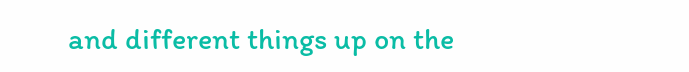and different things up on the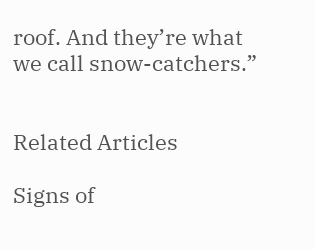roof. And they’re what we call snow-catchers.”


Related Articles

Signs of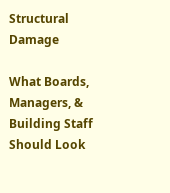Structural Damage

What Boards, Managers, & Building Staff Should Look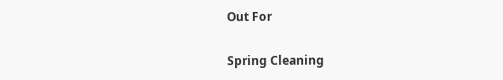Out For

Spring Cleaning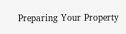Preparing Your Property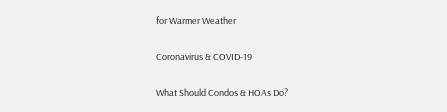for Warmer Weather

Coronavirus & COVID-19

What Should Condos & HOAs Do?